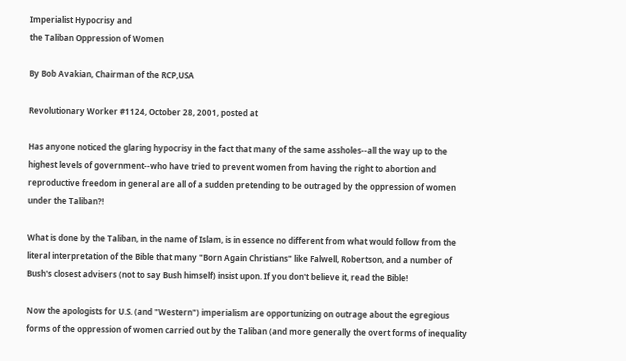Imperialist Hypocrisy and
the Taliban Oppression of Women

By Bob Avakian, Chairman of the RCP,USA

Revolutionary Worker #1124, October 28, 2001, posted at

Has anyone noticed the glaring hypocrisy in the fact that many of the same assholes--all the way up to the highest levels of government--who have tried to prevent women from having the right to abortion and reproductive freedom in general are all of a sudden pretending to be outraged by the oppression of women under the Taliban?!

What is done by the Taliban, in the name of Islam, is in essence no different from what would follow from the literal interpretation of the Bible that many "Born Again Christians" like Falwell, Robertson, and a number of Bush's closest advisers (not to say Bush himself) insist upon. If you don't believe it, read the Bible!

Now the apologists for U.S. (and "Western") imperialism are opportunizing on outrage about the egregious forms of the oppression of women carried out by the Taliban (and more generally the overt forms of inequality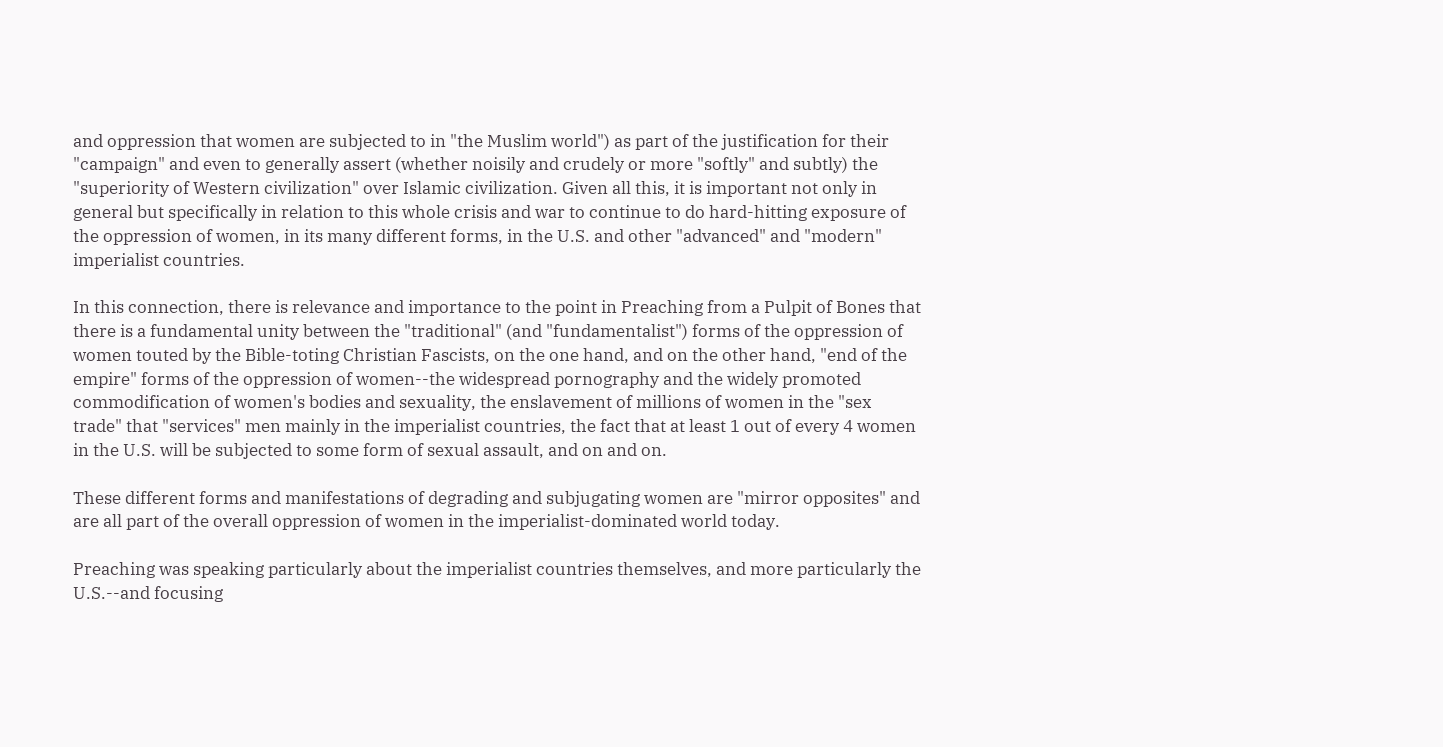and oppression that women are subjected to in "the Muslim world") as part of the justification for their "campaign" and even to generally assert (whether noisily and crudely or more "softly" and subtly) the "superiority of Western civilization" over Islamic civilization. Given all this, it is important not only in general but specifically in relation to this whole crisis and war to continue to do hard-hitting exposure of the oppression of women, in its many different forms, in the U.S. and other "advanced" and "modern" imperialist countries.

In this connection, there is relevance and importance to the point in Preaching from a Pulpit of Bones that there is a fundamental unity between the "traditional" (and "fundamentalist") forms of the oppression of women touted by the Bible-toting Christian Fascists, on the one hand, and on the other hand, "end of the empire" forms of the oppression of women--the widespread pornography and the widely promoted commodification of women's bodies and sexuality, the enslavement of millions of women in the "sex trade" that "services" men mainly in the imperialist countries, the fact that at least 1 out of every 4 women in the U.S. will be subjected to some form of sexual assault, and on and on.

These different forms and manifestations of degrading and subjugating women are "mirror opposites" and are all part of the overall oppression of women in the imperialist-dominated world today.

Preaching was speaking particularly about the imperialist countries themselves, and more particularly the U.S.--and focusing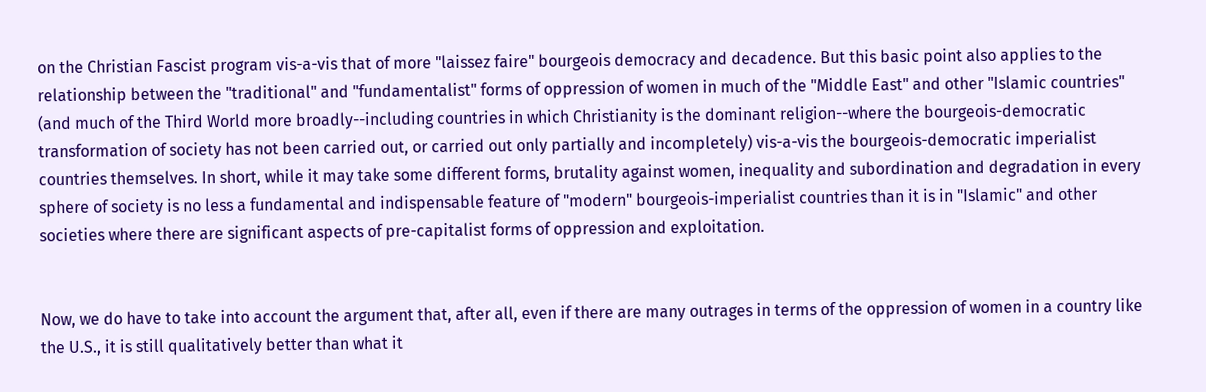on the Christian Fascist program vis-a-vis that of more "laissez faire" bourgeois democracy and decadence. But this basic point also applies to the relationship between the "traditional" and "fundamentalist" forms of oppression of women in much of the "Middle East" and other "Islamic countries" (and much of the Third World more broadly--including countries in which Christianity is the dominant religion--where the bourgeois-democratic transformation of society has not been carried out, or carried out only partially and incompletely) vis-a-vis the bourgeois-democratic imperialist countries themselves. In short, while it may take some different forms, brutality against women, inequality and subordination and degradation in every sphere of society is no less a fundamental and indispensable feature of "modern" bourgeois-imperialist countries than it is in "Islamic" and other societies where there are significant aspects of pre-capitalist forms of oppression and exploitation.


Now, we do have to take into account the argument that, after all, even if there are many outrages in terms of the oppression of women in a country like the U.S., it is still qualitatively better than what it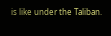is like under the Taliban.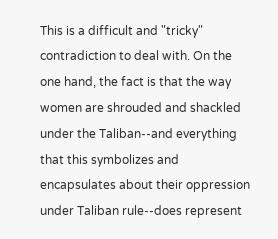This is a difficult and "tricky" contradiction to deal with. On the one hand, the fact is that the way women are shrouded and shackled under the Taliban--and everything that this symbolizes and encapsulates about their oppression under Taliban rule--does represent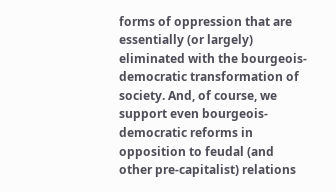forms of oppression that are essentially (or largely) eliminated with the bourgeois-democratic transformation of society. And, of course, we support even bourgeois-democratic reforms in opposition to feudal (and other pre-capitalist) relations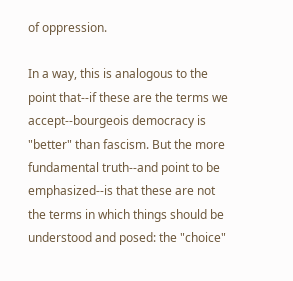of oppression.

In a way, this is analogous to the point that--if these are the terms we accept--bourgeois democracy is "better" than fascism. But the more fundamental truth--and point to be emphasized--is that these are not the terms in which things should be understood and posed: the "choice"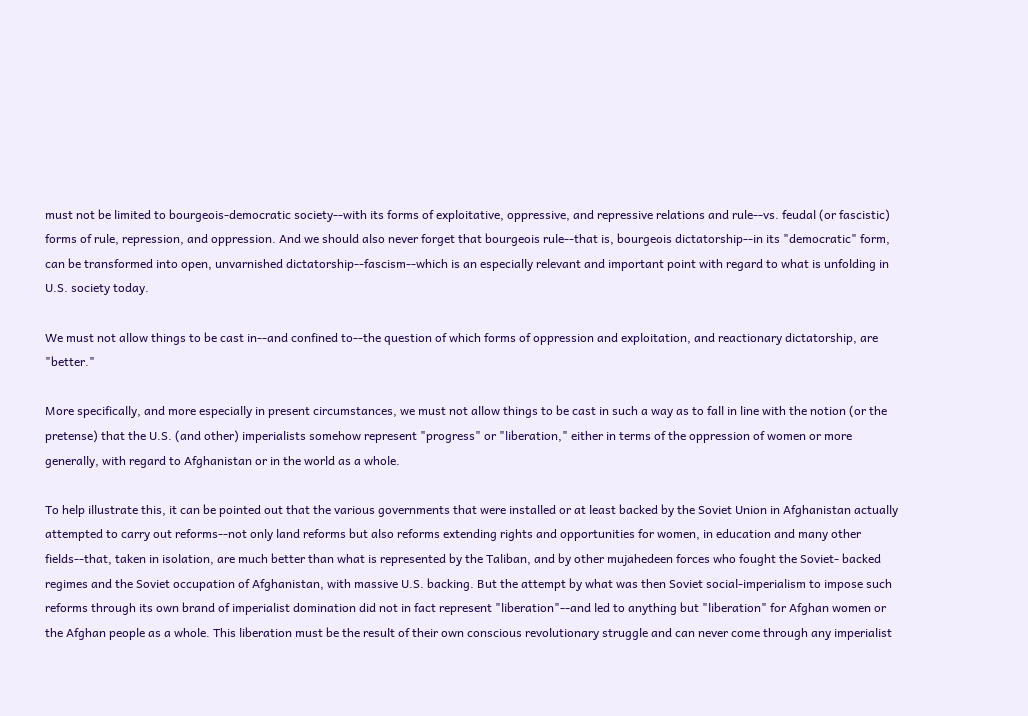must not be limited to bourgeois-democratic society--with its forms of exploitative, oppressive, and repressive relations and rule--vs. feudal (or fascistic) forms of rule, repression, and oppression. And we should also never forget that bourgeois rule--that is, bourgeois dictatorship--in its "democratic" form, can be transformed into open, unvarnished dictatorship--fascism--which is an especially relevant and important point with regard to what is unfolding in U.S. society today.

We must not allow things to be cast in--and confined to--the question of which forms of oppression and exploitation, and reactionary dictatorship, are "better."

More specifically, and more especially in present circumstances, we must not allow things to be cast in such a way as to fall in line with the notion (or the pretense) that the U.S. (and other) imperialists somehow represent "progress" or "liberation," either in terms of the oppression of women or more generally, with regard to Afghanistan or in the world as a whole.

To help illustrate this, it can be pointed out that the various governments that were installed or at least backed by the Soviet Union in Afghanistan actually attempted to carry out reforms--not only land reforms but also reforms extending rights and opportunities for women, in education and many other fields--that, taken in isolation, are much better than what is represented by the Taliban, and by other mujahedeen forces who fought the Soviet- backed regimes and the Soviet occupation of Afghanistan, with massive U.S. backing. But the attempt by what was then Soviet social-imperialism to impose such reforms through its own brand of imperialist domination did not in fact represent "liberation"--and led to anything but "liberation" for Afghan women or the Afghan people as a whole. This liberation must be the result of their own conscious revolutionary struggle and can never come through any imperialist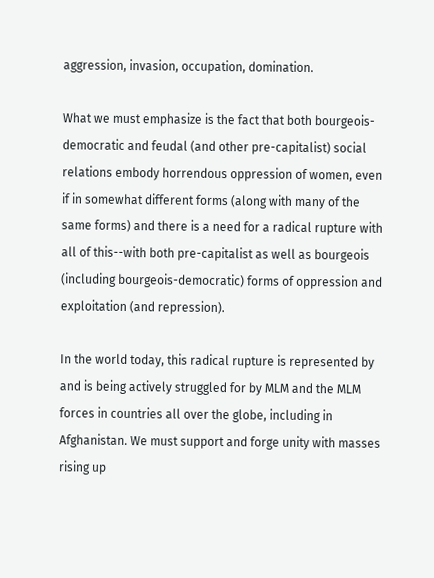aggression, invasion, occupation, domination.

What we must emphasize is the fact that both bourgeois-democratic and feudal (and other pre-capitalist) social relations embody horrendous oppression of women, even if in somewhat different forms (along with many of the same forms) and there is a need for a radical rupture with all of this--with both pre-capitalist as well as bourgeois (including bourgeois-democratic) forms of oppression and exploitation (and repression).

In the world today, this radical rupture is represented by and is being actively struggled for by MLM and the MLM forces in countries all over the globe, including in Afghanistan. We must support and forge unity with masses rising up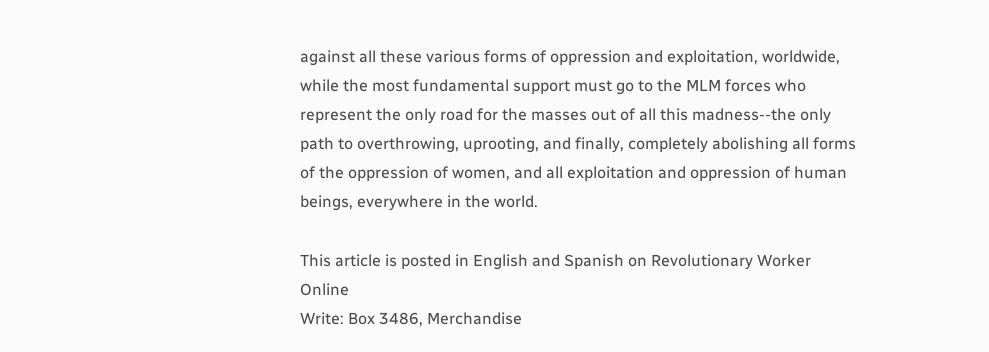against all these various forms of oppression and exploitation, worldwide, while the most fundamental support must go to the MLM forces who represent the only road for the masses out of all this madness--the only path to overthrowing, uprooting, and finally, completely abolishing all forms of the oppression of women, and all exploitation and oppression of human beings, everywhere in the world.

This article is posted in English and Spanish on Revolutionary Worker Online
Write: Box 3486, Merchandise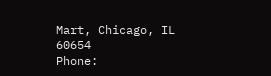Mart, Chicago, IL 60654
Phone: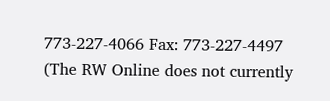773-227-4066 Fax: 773-227-4497
(The RW Online does not currently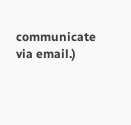communicate via email.)